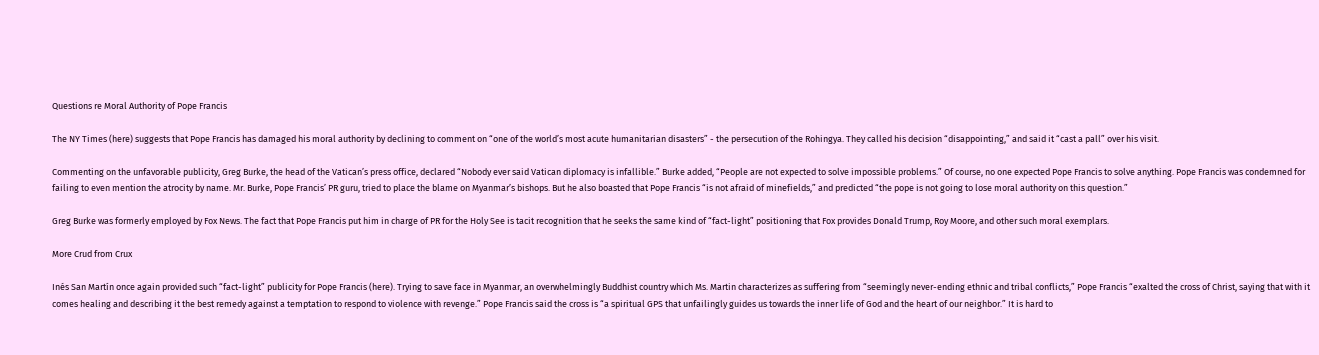Questions re Moral Authority of Pope Francis

The NY Times (here) suggests that Pope Francis has damaged his moral authority by declining to comment on “one of the world’s most acute humanitarian disasters” - the persecution of the Rohingya. They called his decision “disappointing,” and said it “cast a pall” over his visit.

Commenting on the unfavorable publicity, Greg Burke, the head of the Vatican’s press office, declared “Nobody ever said Vatican diplomacy is infallible.” Burke added, “People are not expected to solve impossible problems.” Of course, no one expected Pope Francis to solve anything. Pope Francis was condemned for failing to even mention the atrocity by name. Mr. Burke, Pope Francis’ PR guru, tried to place the blame on Myanmar’s bishops. But he also boasted that Pope Francis “is not afraid of minefields,” and predicted “the pope is not going to lose moral authority on this question.”

Greg Burke was formerly employed by Fox News. The fact that Pope Francis put him in charge of PR for the Holy See is tacit recognition that he seeks the same kind of “fact-light” positioning that Fox provides Donald Trump, Roy Moore, and other such moral exemplars.

More Crud from Crux

Inés San Martín once again provided such “fact-light” publicity for Pope Francis (here). Trying to save face in Myanmar, an overwhelmingly Buddhist country which Ms. Martin characterizes as suffering from “seemingly never-ending ethnic and tribal conflicts,” Pope Francis “exalted the cross of Christ, saying that with it comes healing and describing it the best remedy against a temptation to respond to violence with revenge.” Pope Francis said the cross is “a spiritual GPS that unfailingly guides us towards the inner life of God and the heart of our neighbor.” It is hard to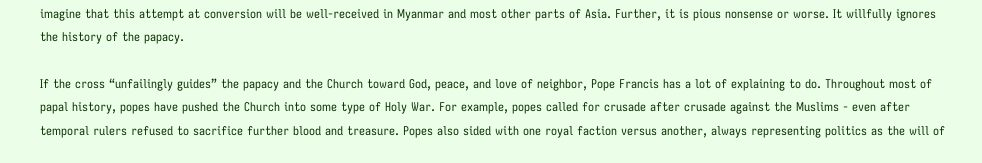imagine that this attempt at conversion will be well-received in Myanmar and most other parts of Asia. Further, it is pious nonsense or worse. It willfully ignores the history of the papacy.

If the cross “unfailingly guides” the papacy and the Church toward God, peace, and love of neighbor, Pope Francis has a lot of explaining to do. Throughout most of papal history, popes have pushed the Church into some type of Holy War. For example, popes called for crusade after crusade against the Muslims - even after temporal rulers refused to sacrifice further blood and treasure. Popes also sided with one royal faction versus another, always representing politics as the will of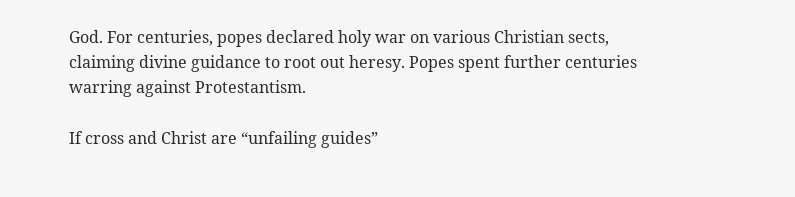God. For centuries, popes declared holy war on various Christian sects, claiming divine guidance to root out heresy. Popes spent further centuries warring against Protestantism.

If cross and Christ are “unfailing guides”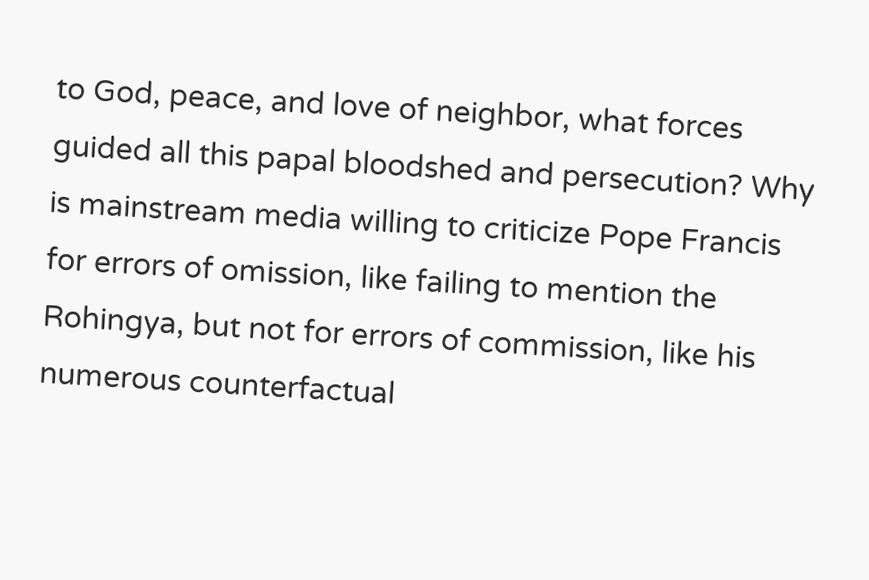to God, peace, and love of neighbor, what forces guided all this papal bloodshed and persecution? Why is mainstream media willing to criticize Pope Francis for errors of omission, like failing to mention the Rohingya, but not for errors of commission, like his numerous counterfactual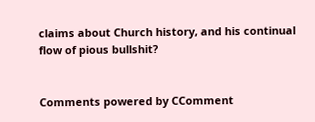claims about Church history, and his continual flow of pious bullshit?


Comments powered by CComment